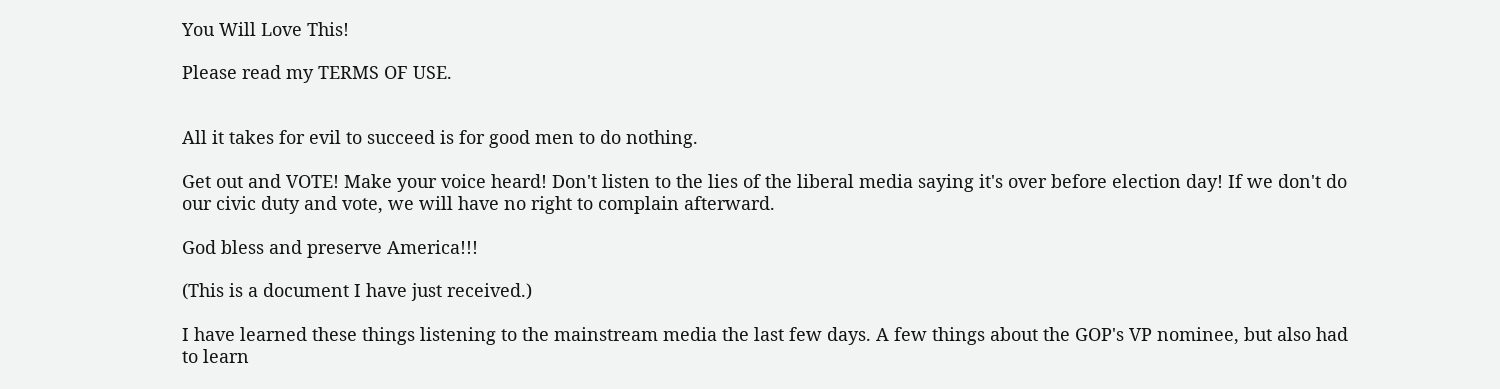You Will Love This!

Please read my TERMS OF USE.


All it takes for evil to succeed is for good men to do nothing.

Get out and VOTE! Make your voice heard! Don't listen to the lies of the liberal media saying it's over before election day! If we don't do our civic duty and vote, we will have no right to complain afterward.

God bless and preserve America!!!

(This is a document I have just received.)

I have learned these things listening to the mainstream media the last few days. A few things about the GOP's VP nominee, but also had to learn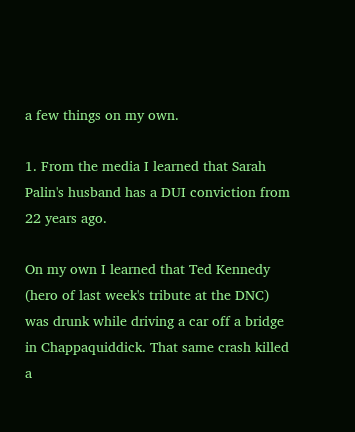a few things on my own.

1. From the media I learned that Sarah Palin's husband has a DUI conviction from 22 years ago.

On my own I learned that Ted Kennedy (hero of last week's tribute at the DNC) was drunk while driving a car off a bridge in Chappaquiddick. That same crash killed a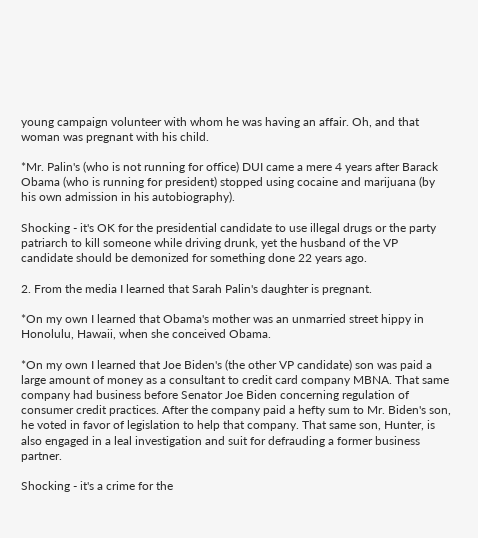young campaign volunteer with whom he was having an affair. Oh, and that woman was pregnant with his child.

*Mr. Palin's (who is not running for office) DUI came a mere 4 years after Barack Obama (who is running for president) stopped using cocaine and marijuana (by his own admission in his autobiography).

Shocking - it's OK for the presidential candidate to use illegal drugs or the party patriarch to kill someone while driving drunk, yet the husband of the VP candidate should be demonized for something done 22 years ago.

2. From the media I learned that Sarah Palin's daughter is pregnant.

*On my own I learned that Obama's mother was an unmarried street hippy in Honolulu, Hawaii, when she conceived Obama.

*On my own I learned that Joe Biden's (the other VP candidate) son was paid a large amount of money as a consultant to credit card company MBNA. That same company had business before Senator Joe Biden concerning regulation of consumer credit practices. After the company paid a hefty sum to Mr. Biden's son, he voted in favor of legislation to help that company. That same son, Hunter, is also engaged in a leal investigation and suit for defrauding a former business partner.

Shocking - it's a crime for the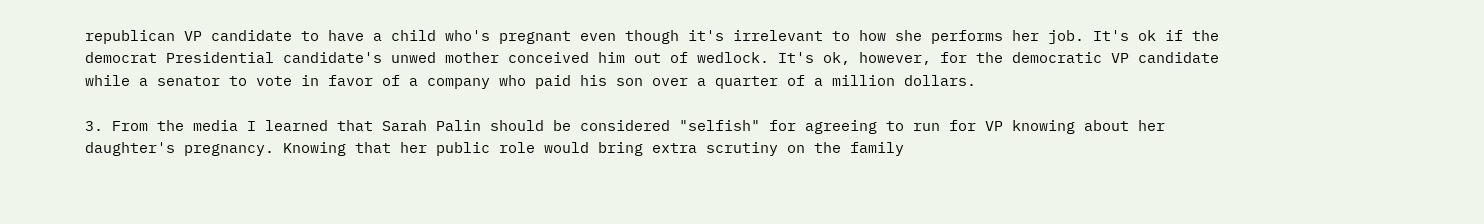republican VP candidate to have a child who's pregnant even though it's irrelevant to how she performs her job. It's ok if the democrat Presidential candidate's unwed mother conceived him out of wedlock. It's ok, however, for the democratic VP candidate while a senator to vote in favor of a company who paid his son over a quarter of a million dollars.

3. From the media I learned that Sarah Palin should be considered "selfish" for agreeing to run for VP knowing about her daughter's pregnancy. Knowing that her public role would bring extra scrutiny on the family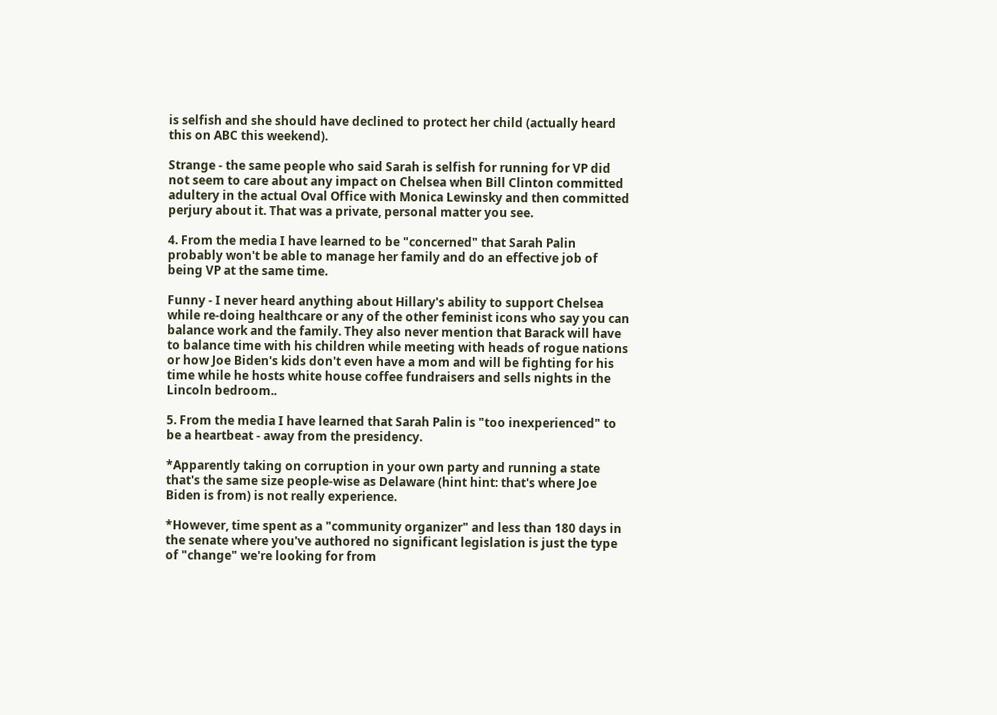is selfish and she should have declined to protect her child (actually heard this on ABC this weekend).

Strange - the same people who said Sarah is selfish for running for VP did not seem to care about any impact on Chelsea when Bill Clinton committed adultery in the actual Oval Office with Monica Lewinsky and then committed perjury about it. That was a private, personal matter you see.

4. From the media I have learned to be "concerned" that Sarah Palin probably won't be able to manage her family and do an effective job of being VP at the same time.

Funny - I never heard anything about Hillary's ability to support Chelsea while re-doing healthcare or any of the other feminist icons who say you can balance work and the family. They also never mention that Barack will have to balance time with his children while meeting with heads of rogue nations or how Joe Biden's kids don't even have a mom and will be fighting for his time while he hosts white house coffee fundraisers and sells nights in the Lincoln bedroom..

5. From the media I have learned that Sarah Palin is "too inexperienced" to be a heartbeat - away from the presidency.

*Apparently taking on corruption in your own party and running a state that's the same size people-wise as Delaware (hint hint: that's where Joe Biden is from) is not really experience.

*However, time spent as a "community organizer" and less than 180 days in the senate where you've authored no significant legislation is just the type of "change" we're looking for from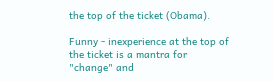the top of the ticket (Obama).

Funny - inexperience at the top of the ticket is a mantra for "change" and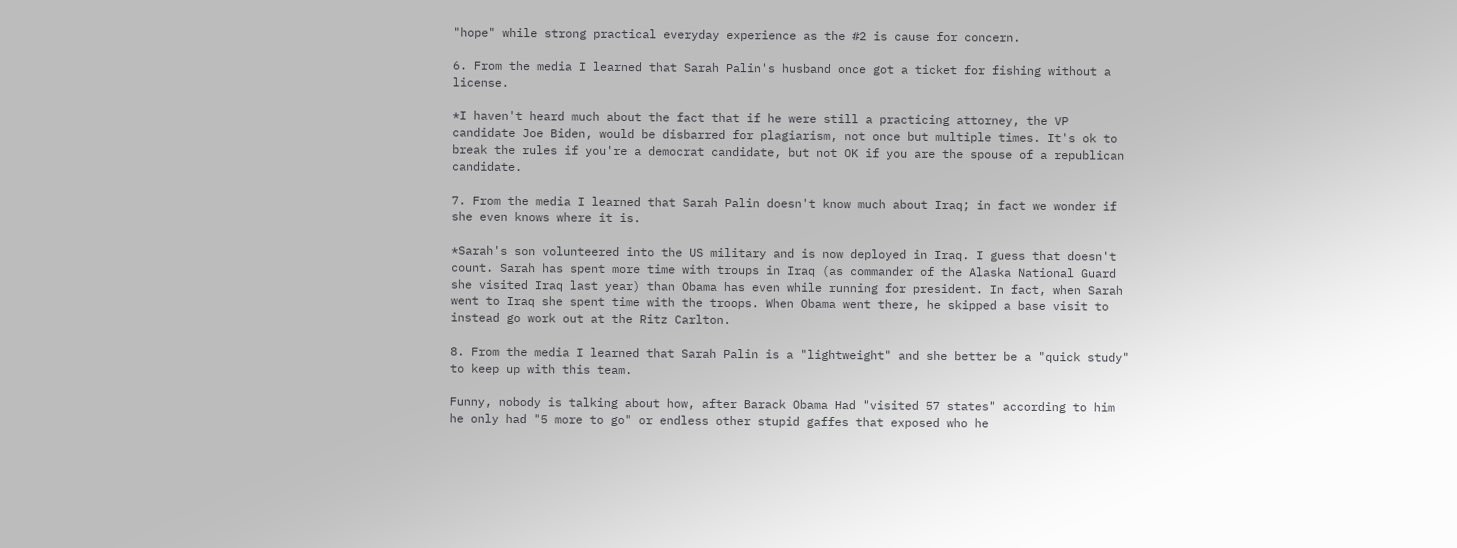"hope" while strong practical everyday experience as the #2 is cause for concern.

6. From the media I learned that Sarah Palin's husband once got a ticket for fishing without a license.

*I haven't heard much about the fact that if he were still a practicing attorney, the VP candidate Joe Biden, would be disbarred for plagiarism, not once but multiple times. It's ok to break the rules if you're a democrat candidate, but not OK if you are the spouse of a republican candidate.

7. From the media I learned that Sarah Palin doesn't know much about Iraq; in fact we wonder if she even knows where it is.

*Sarah's son volunteered into the US military and is now deployed in Iraq. I guess that doesn't count. Sarah has spent more time with troups in Iraq (as commander of the Alaska National Guard she visited Iraq last year) than Obama has even while running for president. In fact, when Sarah went to Iraq she spent time with the troops. When Obama went there, he skipped a base visit to instead go work out at the Ritz Carlton.

8. From the media I learned that Sarah Palin is a "lightweight" and she better be a "quick study" to keep up with this team.

Funny, nobody is talking about how, after Barack Obama Had "visited 57 states" according to him he only had "5 more to go" or endless other stupid gaffes that exposed who he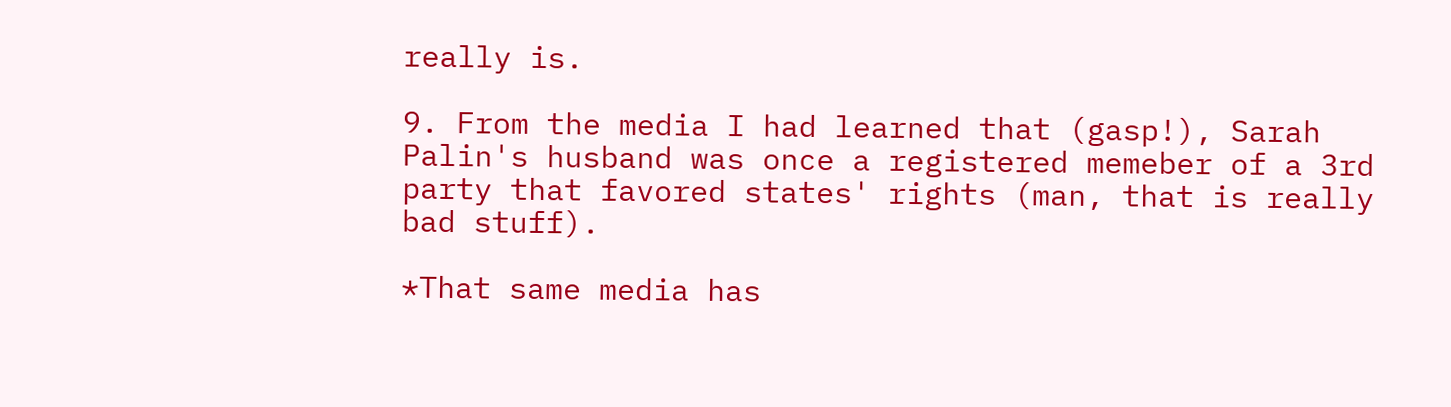really is.

9. From the media I had learned that (gasp!), Sarah Palin's husband was once a registered memeber of a 3rd party that favored states' rights (man, that is really bad stuff).

*That same media has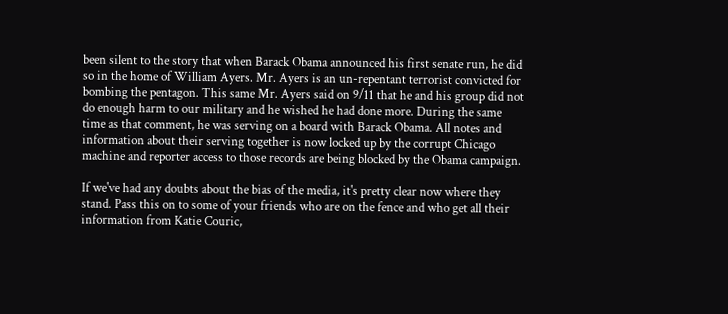been silent to the story that when Barack Obama announced his first senate run, he did so in the home of William Ayers. Mr. Ayers is an un-repentant terrorist convicted for bombing the pentagon. This same Mr. Ayers said on 9/11 that he and his group did not do enough harm to our military and he wished he had done more. During the same time as that comment, he was serving on a board with Barack Obama. All notes and information about their serving together is now locked up by the corrupt Chicago machine and reporter access to those records are being blocked by the Obama campaign.

If we've had any doubts about the bias of the media, it's pretty clear now where they stand. Pass this on to some of your friends who are on the fence and who get all their information from Katie Couric,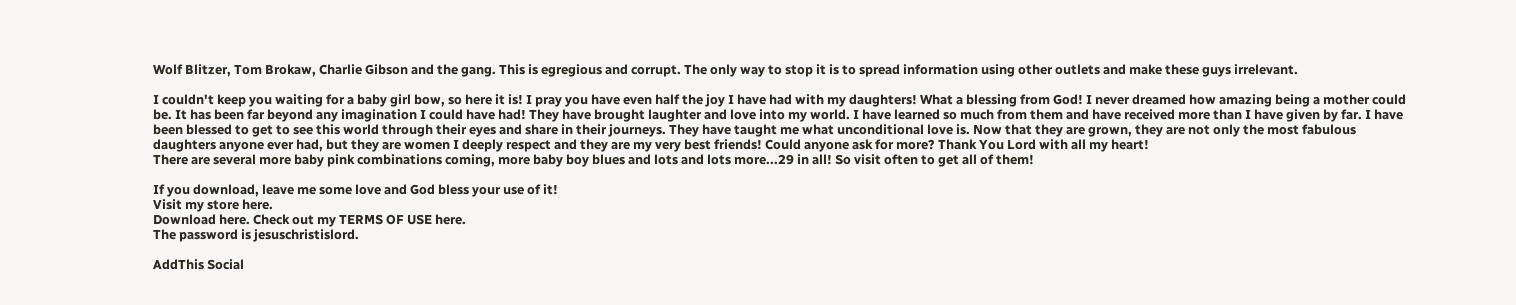Wolf Blitzer, Tom Brokaw, Charlie Gibson and the gang. This is egregious and corrupt. The only way to stop it is to spread information using other outlets and make these guys irrelevant.

I couldn't keep you waiting for a baby girl bow, so here it is! I pray you have even half the joy I have had with my daughters! What a blessing from God! I never dreamed how amazing being a mother could be. It has been far beyond any imagination I could have had! They have brought laughter and love into my world. I have learned so much from them and have received more than I have given by far. I have been blessed to get to see this world through their eyes and share in their journeys. They have taught me what unconditional love is. Now that they are grown, they are not only the most fabulous daughters anyone ever had, but they are women I deeply respect and they are my very best friends! Could anyone ask for more? Thank You Lord with all my heart!
There are several more baby pink combinations coming, more baby boy blues and lots and lots more...29 in all! So visit often to get all of them!

If you download, leave me some love and God bless your use of it!
Visit my store here.
Download here. Check out my TERMS OF USE here.
The password is jesuschristislord.

AddThis Social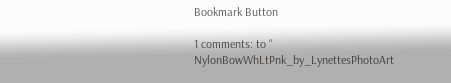Bookmark Button

1 comments: to “ NylonBowWhLtPnk_by_LynettesPhotoArt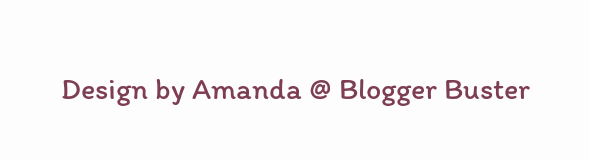Design by Amanda @ Blogger Buster